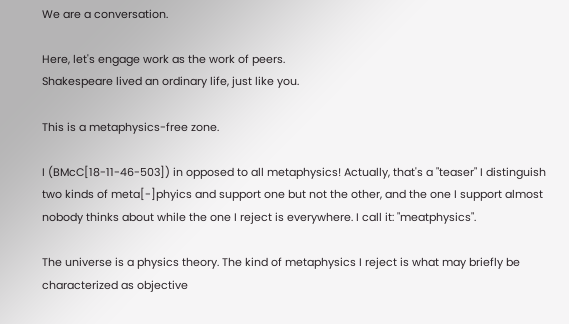We are a conversation.

Here, let's engage work as the work of peers.
Shakespeare lived an ordinary life, just like you.

This is a metaphysics-free zone.

I (BMcC[18-11-46-503]) in opposed to all metaphysics! Actually, that's a "teaser" I distinguish two kinds of meta[-]phyics and support one but not the other, and the one I support almost nobody thinks about while the one I reject is everywhere. I call it: "meatphysics".

The universe is a physics theory. The kind of metaphysics I reject is what may briefly be characterized as objective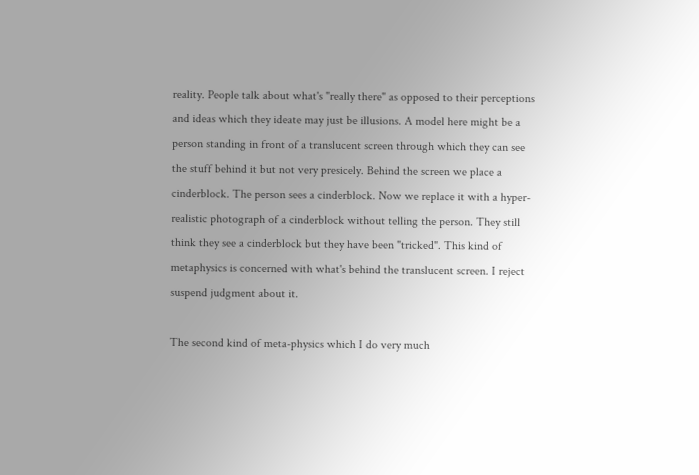reality. People talk about what's "really there" as opposed to their perceptions and ideas which they ideate may just be illusions. A model here might be a person standing in front of a translucent screen through which they can see the stuff behind it but not very presicely. Behind the screen we place a cinderblock. The person sees a cinderblock. Now we replace it with a hyper-realistic photograph of a cinderblock without telling the person. They still think they see a cinderblock but they have been "tricked". This kind of metaphysics is concerned with what's behind the translucent screen. I reject suspend judgment about it.

The second kind of meta-physics which I do very much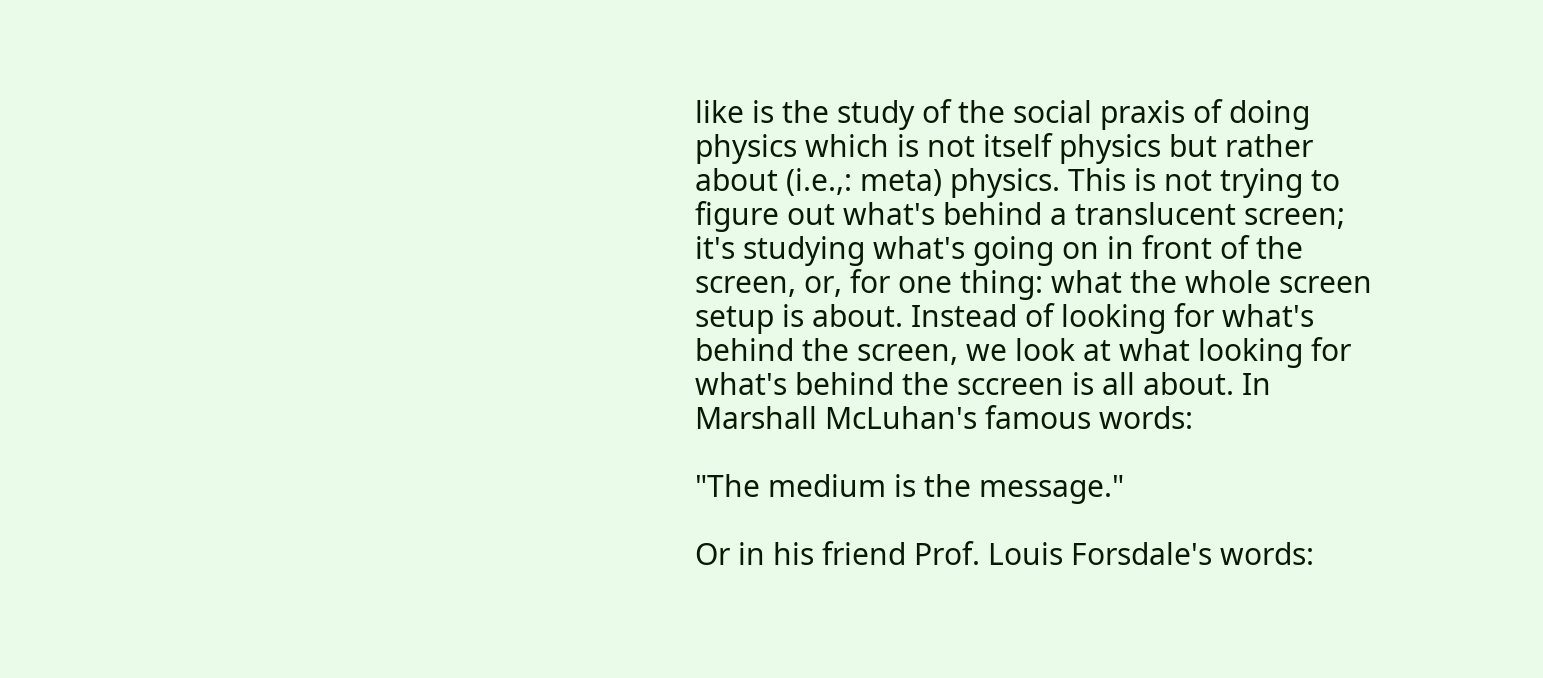like is the study of the social praxis of doing physics which is not itself physics but rather about (i.e.,: meta) physics. This is not trying to figure out what's behind a translucent screen; it's studying what's going on in front of the screen, or, for one thing: what the whole screen setup is about. Instead of looking for what's behind the screen, we look at what looking for what's behind the sccreen is all about. In Marshall McLuhan's famous words:

"The medium is the message."

Or in his friend Prof. Louis Forsdale's words: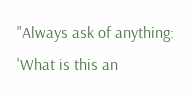"Always ask of anything: 'What is this an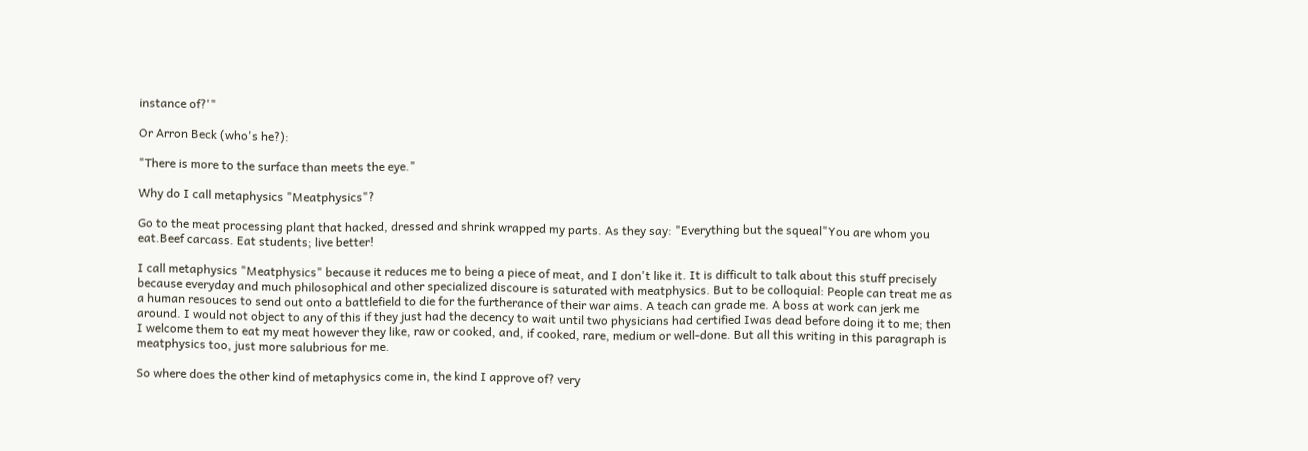instance of?'"

Or Arron Beck (who's he?):

"There is more to the surface than meets the eye."

Why do I call metaphysics "Meatphysics"?

Go to the meat processing plant that hacked, dressed and shrink wrapped my parts. As they say: "Everything but the squeal"You are whom you eat.Beef carcass. Eat students; live better!

I call metaphysics "Meatphysics" because it reduces me to being a piece of meat, and I don't like it. It is difficult to talk about this stuff precisely because everyday and much philosophical and other specialized discoure is saturated with meatphysics. But to be colloquial: People can treat me as a human resouces to send out onto a battlefield to die for the furtherance of their war aims. A teach can grade me. A boss at work can jerk me around. I would not object to any of this if they just had the decency to wait until two physicians had certified Iwas dead before doing it to me; then I welcome them to eat my meat however they like, raw or cooked, and, if cooked, rare, medium or well-done. But all this writing in this paragraph is meatphysics too, just more salubrious for me.

So where does the other kind of metaphysics come in, the kind I approve of? very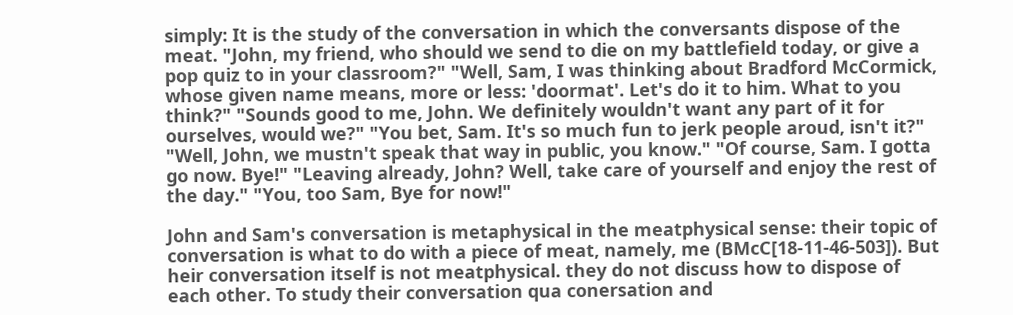simply: It is the study of the conversation in which the conversants dispose of the meat. "John, my friend, who should we send to die on my battlefield today, or give a pop quiz to in your classroom?" "Well, Sam, I was thinking about Bradford McCormick, whose given name means, more or less: 'doormat'. Let's do it to him. What to you think?" "Sounds good to me, John. We definitely wouldn't want any part of it for ourselves, would we?" "You bet, Sam. It's so much fun to jerk people aroud, isn't it?" "Well, John, we mustn't speak that way in public, you know." "Of course, Sam. I gotta go now. Bye!" "Leaving already, John? Well, take care of yourself and enjoy the rest of the day." "You, too Sam, Bye for now!"

John and Sam's conversation is metaphysical in the meatphysical sense: their topic of conversation is what to do with a piece of meat, namely, me (BMcC[18-11-46-503]). But heir conversation itself is not meatphysical. they do not discuss how to dispose of each other. To study their conversation qua conersation and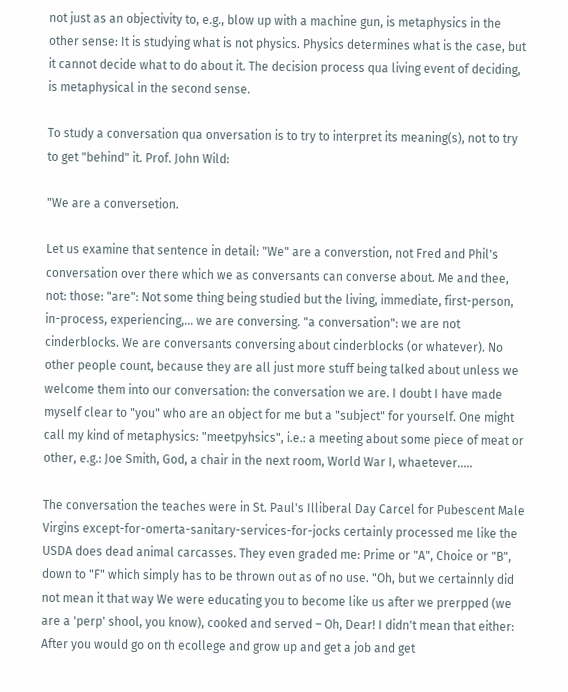not just as an objectivity to, e.g., blow up with a machine gun, is metaphysics in the other sense: It is studying what is not physics. Physics determines what is the case, but it cannot decide what to do about it. The decision process qua living event of deciding, is metaphysical in the second sense.

To study a conversation qua onversation is to try to interpret its meaning(s), not to try to get "behind" it. Prof. John Wild:

"We are a conversetion.

Let us examine that sentence in detail: "We" are a converstion, not Fred and Phil's conversation over there which we as conversants can converse about. Me and thee, not: those: "are": Not some thing being studied but the living, immediate, first-person, in-process, experiencing,... we are conversing. "a conversation": we are not cinderblocks. We are conversants conversing about cinderblocks (or whatever). No other people count, because they are all just more stuff being talked about unless we welcome them into our conversation: the conversation we are. I doubt I have made myself clear to "you" who are an object for me but a "subject" for yourself. One might call my kind of metaphysics: "meetpyhsics", i.e.: a meeting about some piece of meat or other, e.g.: Joe Smith, God, a chair in the next room, World War I, whaetever.....

The conversation the teaches were in St. Paul's Illiberal Day Carcel for Pubescent Male Virgins except-for-omerta-sanitary-services-for-jocks certainly processed me like the USDA does dead animal carcasses. They even graded me: Prime or "A", Choice or "B", down to "F" which simply has to be thrown out as of no use. "Oh, but we certainnly did not mean it that way We were educating you to become like us after we prerpped (we are a 'perp' shool, you know), cooked and served – Oh, Dear! I didn't mean that either: After you would go on th ecollege and grow up and get a job and get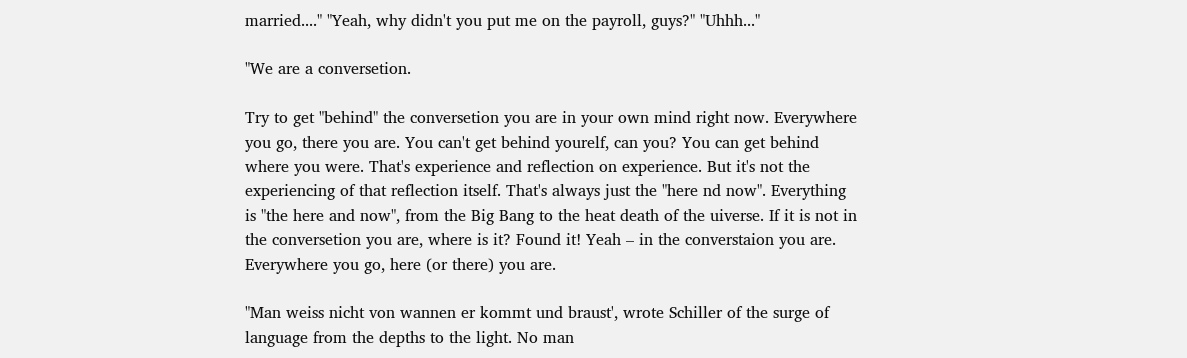married...." "Yeah, why didn't you put me on the payroll, guys?" "Uhhh..."

"We are a conversetion.

Try to get "behind" the conversetion you are in your own mind right now. Everywhere you go, there you are. You can't get behind yourelf, can you? You can get behind where you were. That's experience and reflection on experience. But it's not the experiencing of that reflection itself. That's always just the "here nd now". Everything is "the here and now", from the Big Bang to the heat death of the uiverse. If it is not in the conversetion you are, where is it? Found it! Yeah – in the converstaion you are. Everywhere you go, here (or there) you are.

"Man weiss nicht von wannen er kommt und braust', wrote Schiller of the surge of language from the depths to the light. No man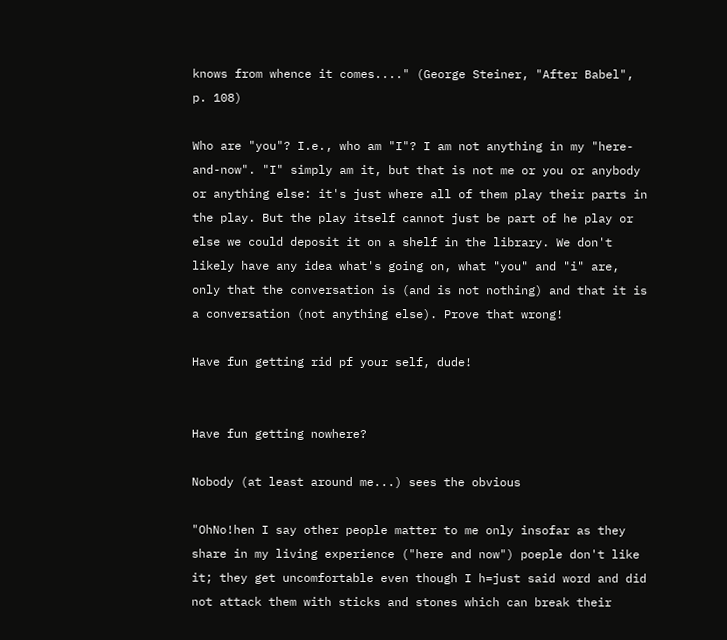knows from whence it comes...." (George Steiner, "After Babel", p. 108)

Who are "you"? I.e., who am "I"? I am not anything in my "here-and-now". "I" simply am it, but that is not me or you or anybody or anything else: it's just where all of them play their parts in the play. But the play itself cannot just be part of he play or else we could deposit it on a shelf in the library. We don't likely have any idea what's going on, what "you" and "i" are, only that the conversation is (and is not nothing) and that it is a conversation (not anything else). Prove that wrong!

Have fun getting rid pf your self, dude!


Have fun getting nowhere?

Nobody (at least around me...) sees the obvious

"OhNo!hen I say other people matter to me only insofar as they share in my living experience ("here and now") poeple don't like it; they get uncomfortable even though I h=just said word and did not attack them with sticks and stones which can break their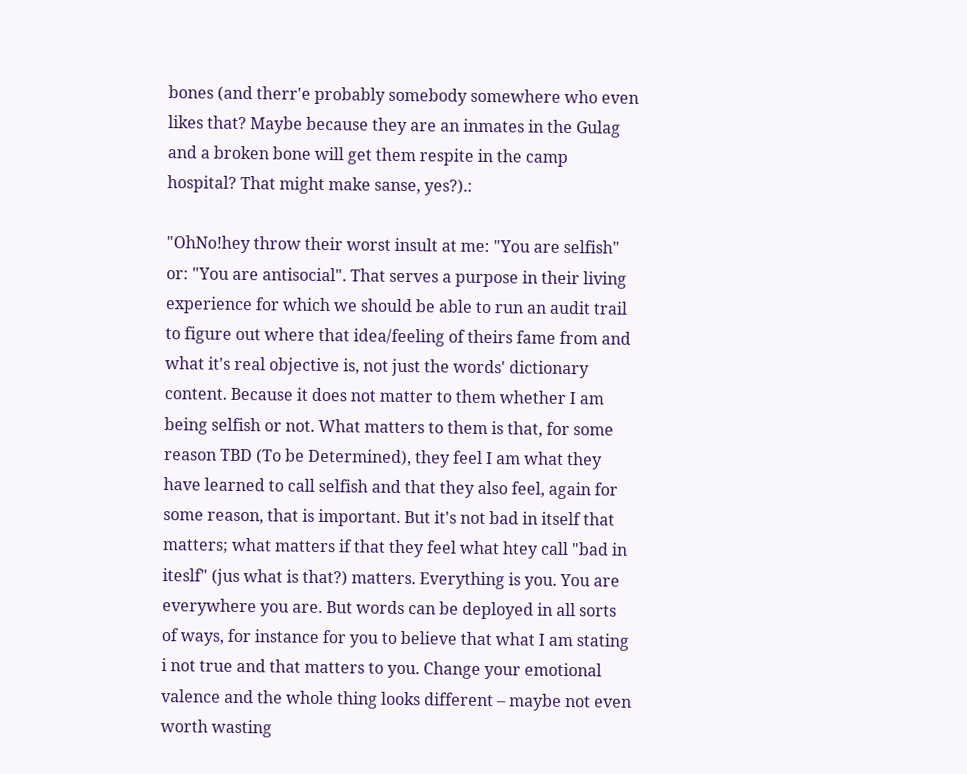bones (and therr'e probably somebody somewhere who even likes that? Maybe because they are an inmates in the Gulag and a broken bone will get them respite in the camp hospital? That might make sanse, yes?).:

"OhNo!hey throw their worst insult at me: "You are selfish" or: "You are antisocial". That serves a purpose in their living experience for which we should be able to run an audit trail to figure out where that idea/feeling of theirs fame from and what it's real objective is, not just the words' dictionary content. Because it does not matter to them whether I am being selfish or not. What matters to them is that, for some reason TBD (To be Determined), they feel I am what they have learned to call selfish and that they also feel, again for some reason, that is important. But it's not bad in itself that matters; what matters if that they feel what htey call "bad in iteslf" (jus what is that?) matters. Everything is you. You are everywhere you are. But words can be deployed in all sorts of ways, for instance for you to believe that what I am stating i not true and that matters to you. Change your emotional valence and the whole thing looks different – maybe not even worth wasting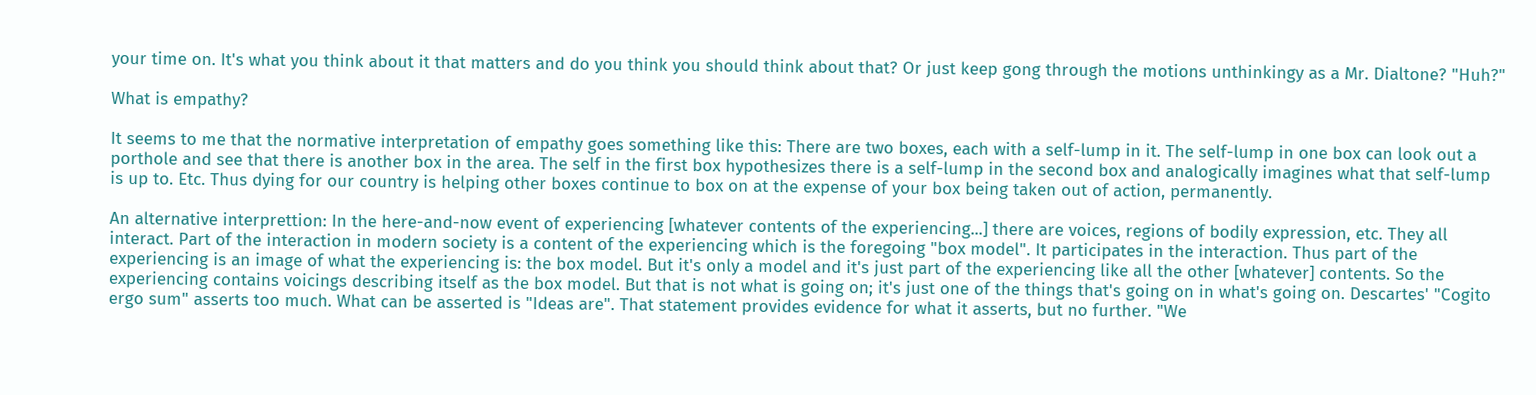your time on. It's what you think about it that matters and do you think you should think about that? Or just keep gong through the motions unthinkingy as a Mr. Dialtone? "Huh?"

What is empathy?

It seems to me that the normative interpretation of empathy goes something like this: There are two boxes, each with a self-lump in it. The self-lump in one box can look out a porthole and see that there is another box in the area. The self in the first box hypothesizes there is a self-lump in the second box and analogically imagines what that self-lump is up to. Etc. Thus dying for our country is helping other boxes continue to box on at the expense of your box being taken out of action, permanently.

An alternative interprettion: In the here-and-now event of experiencing [whatever contents of the experiencing...] there are voices, regions of bodily expression, etc. They all interact. Part of the interaction in modern society is a content of the experiencing which is the foregoing "box model". It participates in the interaction. Thus part of the experiencing is an image of what the experiencing is: the box model. But it's only a model and it's just part of the experiencing like all the other [whatever] contents. So the experiencing contains voicings describing itself as the box model. But that is not what is going on; it's just one of the things that's going on in what's going on. Descartes' "Cogito ergo sum" asserts too much. What can be asserted is "Ideas are". That statement provides evidence for what it asserts, but no further. "We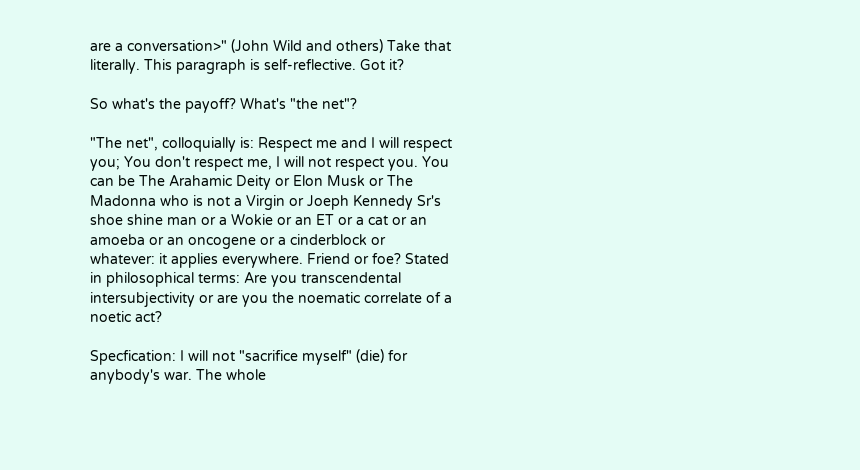are a conversation>" (John Wild and others) Take that literally. This paragraph is self-reflective. Got it?

So what's the payoff? What's "the net"?

"The net", colloquially is: Respect me and I will respect you; You don't respect me, I will not respect you. You can be The Arahamic Deity or Elon Musk or The Madonna who is not a Virgin or Joeph Kennedy Sr's shoe shine man or a Wokie or an ET or a cat or an amoeba or an oncogene or a cinderblock or whatever: it applies everywhere. Friend or foe? Stated in philosophical terms: Are you transcendental intersubjectivity or are you the noematic correlate of a noetic act?

Specfication: I will not "sacrifice myself" (die) for anybody's war. The whole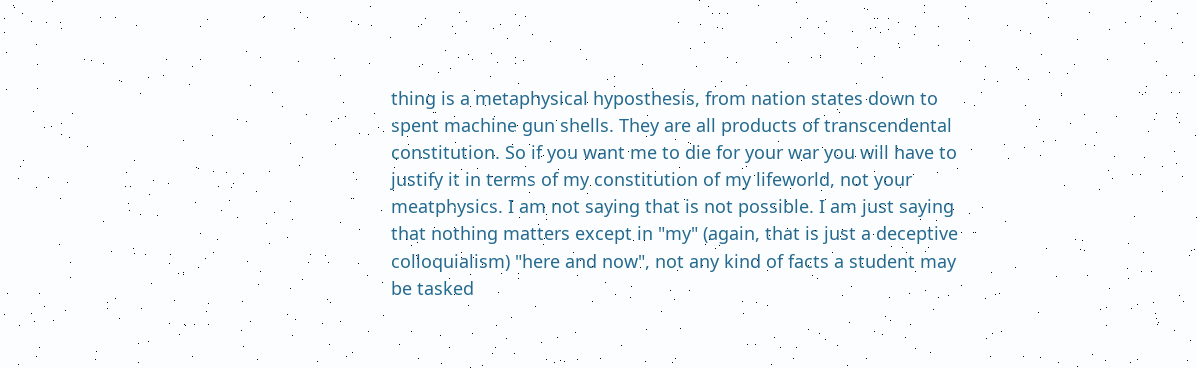thing is a metaphysical hyposthesis, from nation states down to spent machine gun shells. They are all products of transcendental constitution. So if you want me to die for your war you will have to justify it in terms of my constitution of my lifeworld, not your meatphysics. I am not saying that is not possible. I am just saying that nothing matters except in "my" (again, that is just a deceptive colloquialism) "here and now", not any kind of facts a student may be tasked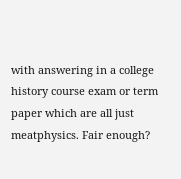with answering in a college history course exam or term paper which are all just meatphysics. Fair enough?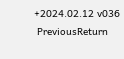+2024.02.12 v036
 PreviousReturn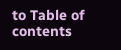to Table of contents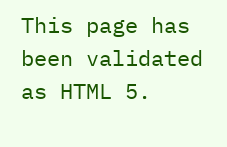This page has been validated as HTML 5.